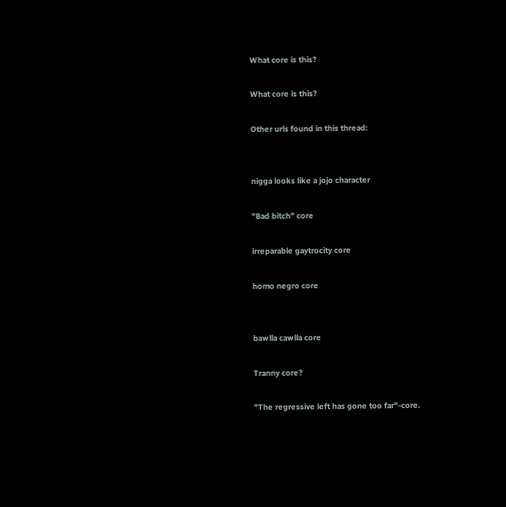What core is this?

What core is this?

Other urls found in this thread:


nigga looks like a jojo character

"Bad bitch" core

irreparable gaytrocity core

homo negro core


bawlla cawlla core

Tranny core?

"The regressive left has gone too far"-core.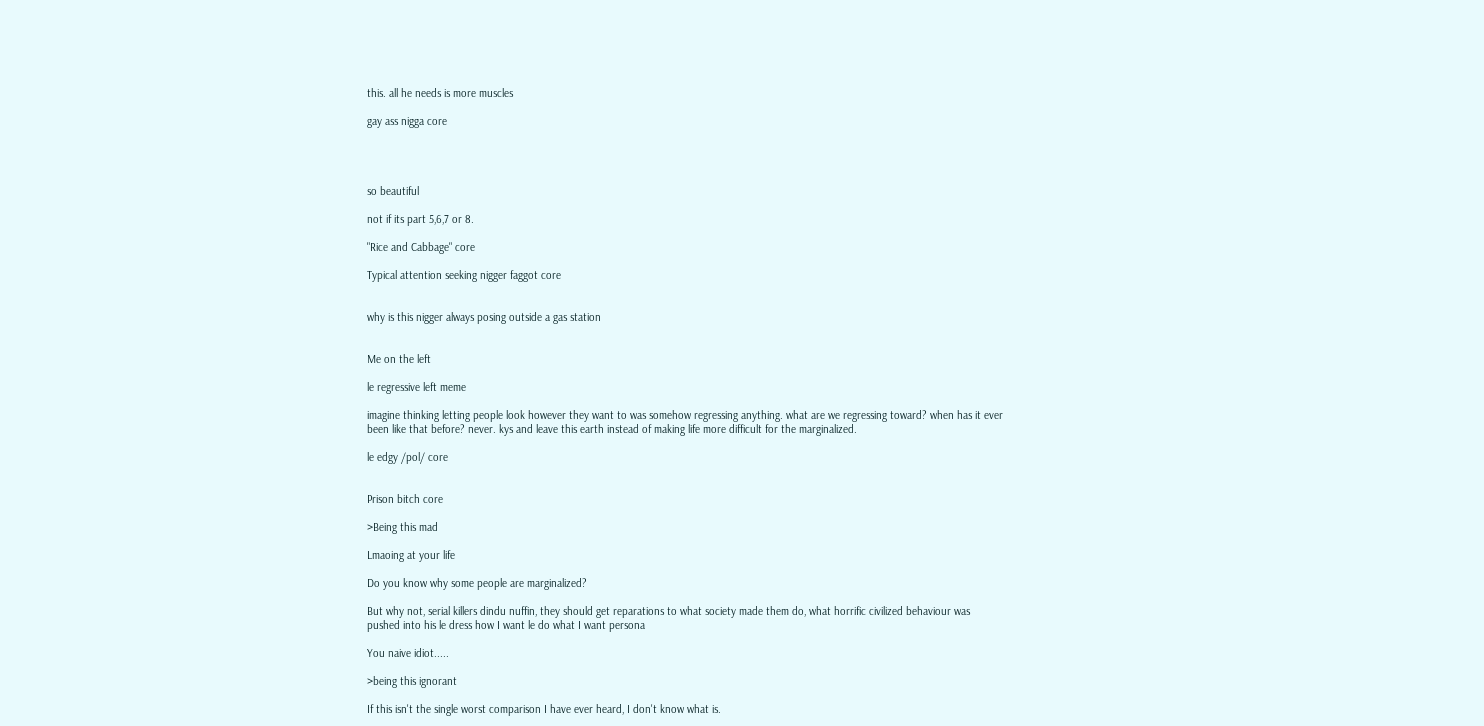this. all he needs is more muscles

gay ass nigga core




so beautiful

not if its part 5,6,7 or 8.

"Rice and Cabbage" core

Typical attention seeking nigger faggot core


why is this nigger always posing outside a gas station


Me on the left

le regressive left meme

imagine thinking letting people look however they want to was somehow regressing anything. what are we regressing toward? when has it ever been like that before? never. kys and leave this earth instead of making life more difficult for the marginalized.

le edgy /pol/ core


Prison bitch core

>Being this mad

Lmaoing at your life

Do you know why some people are marginalized?

But why not, serial killers dindu nuffin, they should get reparations to what society made them do, what horrific civilized behaviour was pushed into his le dress how I want le do what I want persona

You naive idiot.....

>being this ignorant

If this isn't the single worst comparison I have ever heard, I don't know what is.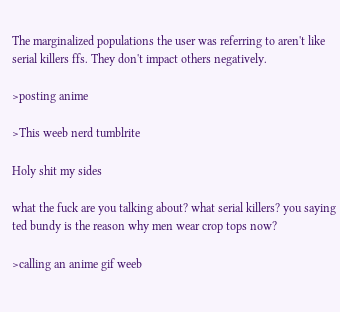The marginalized populations the user was referring to aren't like serial killers ffs. They don't impact others negatively.

>posting anime

>This weeb nerd tumblrite

Holy shit my sides

what the fuck are you talking about? what serial killers? you saying ted bundy is the reason why men wear crop tops now?

>calling an anime gif weeb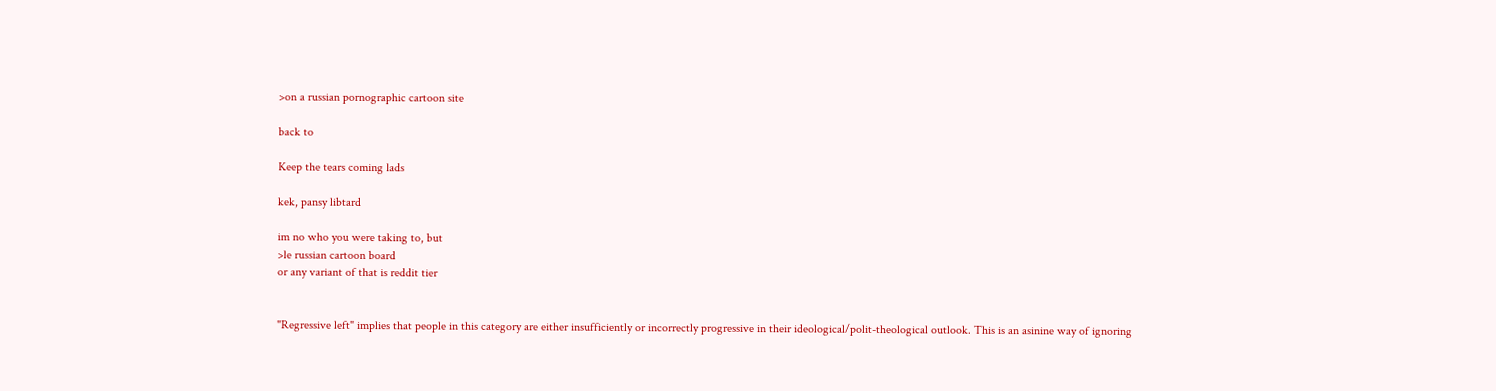>on a russian pornographic cartoon site

back to

Keep the tears coming lads

kek, pansy libtard

im no who you were taking to, but
>le russian cartoon board
or any variant of that is reddit tier


"Regressive left" implies that people in this category are either insufficiently or incorrectly progressive in their ideological/polit-theological outlook. This is an asinine way of ignoring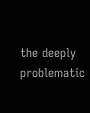the deeply problematic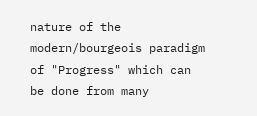nature of the modern/bourgeois paradigm of "Progress" which can be done from many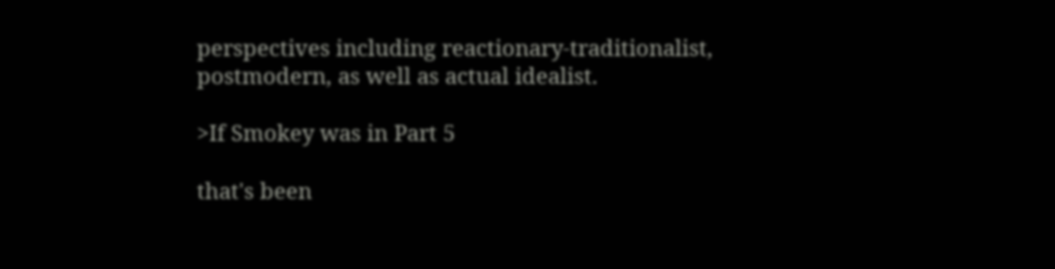perspectives including reactionary-traditionalist, postmodern, as well as actual idealist.

>If Smokey was in Part 5

that's been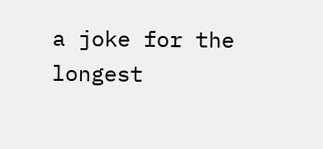a joke for the longest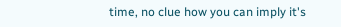time, no clue how you can imply it's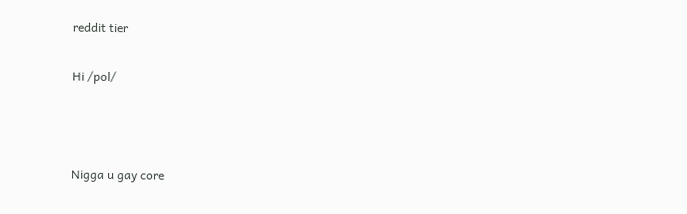reddit tier

Hi /pol/



Nigga u gay core